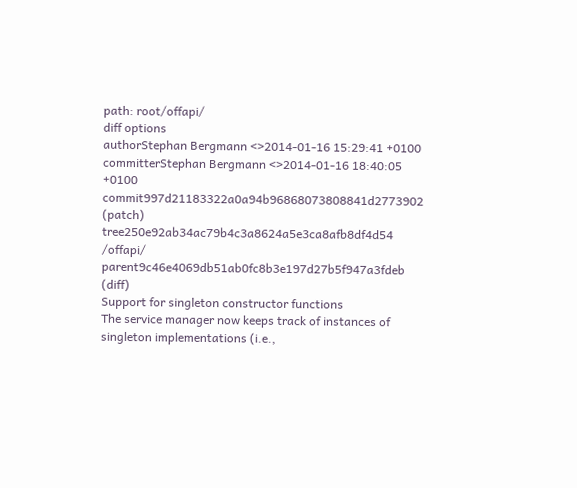path: root/offapi/
diff options
authorStephan Bergmann <>2014-01-16 15:29:41 +0100
committerStephan Bergmann <>2014-01-16 18:40:05 +0100
commit997d21183322a0a94b96868073808841d2773902 (patch)
tree250e92ab34ac79b4c3a8624a5e3ca8afb8df4d54 /offapi/
parent9c46e4069db51ab0fc8b3e197d27b5f947a3fdeb (diff)
Support for singleton constructor functions
The service manager now keeps track of instances of singleton implementations (i.e.,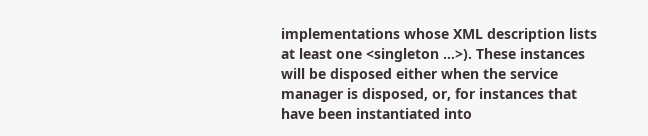implementations whose XML description lists at least one <singleton ...>). These instances will be disposed either when the service manager is disposed, or, for instances that have been instantiated into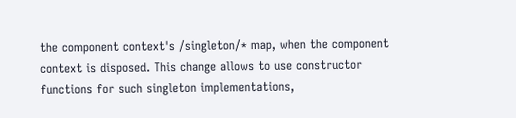the component context's /singleton/* map, when the component context is disposed. This change allows to use constructor functions for such singleton implementations,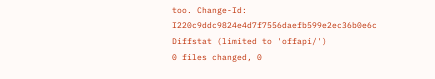too. Change-Id: I220c9ddc9824e4d7f7556daefb599e2ec36b0e6c
Diffstat (limited to 'offapi/')
0 files changed, 0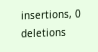insertions, 0 deletions